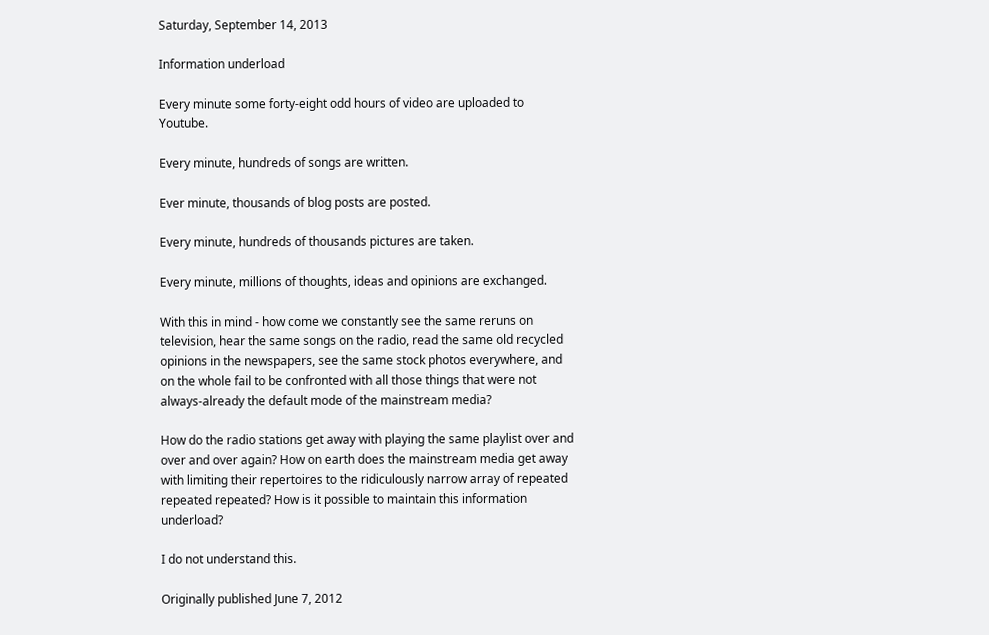Saturday, September 14, 2013

Information underload

Every minute some forty-eight odd hours of video are uploaded to Youtube.

Every minute, hundreds of songs are written.

Ever minute, thousands of blog posts are posted.

Every minute, hundreds of thousands pictures are taken.

Every minute, millions of thoughts, ideas and opinions are exchanged.

With this in mind - how come we constantly see the same reruns on television, hear the same songs on the radio, read the same old recycled opinions in the newspapers, see the same stock photos everywhere, and on the whole fail to be confronted with all those things that were not always-already the default mode of the mainstream media?

How do the radio stations get away with playing the same playlist over and over and over again? How on earth does the mainstream media get away with limiting their repertoires to the ridiculously narrow array of repeated repeated repeated? How is it possible to maintain this information underload?

I do not understand this.

Originally published June 7, 2012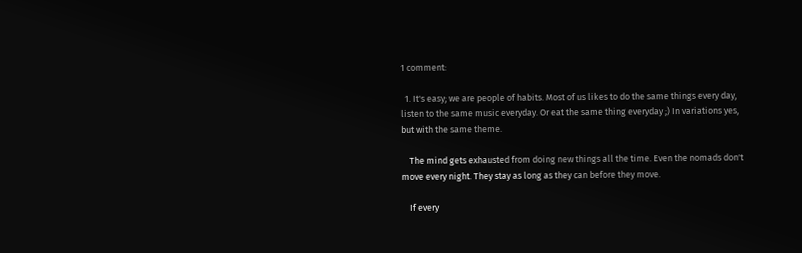1 comment:

  1. It's easy; we are people of habits. Most of us likes to do the same things every day, listen to the same music everyday. Or eat the same thing everyday ;) In variations yes, but with the same theme.

    The mind gets exhausted from doing new things all the time. Even the nomads don't move every night. They stay as long as they can before they move.

    If every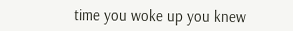time you woke up you knew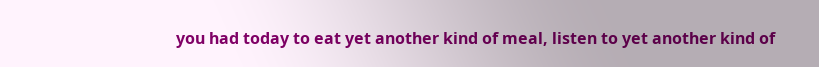you had today to eat yet another kind of meal, listen to yet another kind of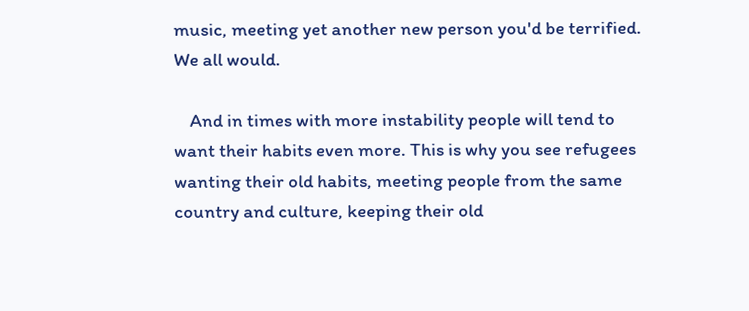music, meeting yet another new person you'd be terrified. We all would.

    And in times with more instability people will tend to want their habits even more. This is why you see refugees wanting their old habits, meeting people from the same country and culture, keeping their old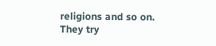religions and so on. They try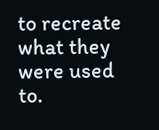to recreate what they were used to.